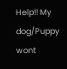Help!! My dog/Puppy wont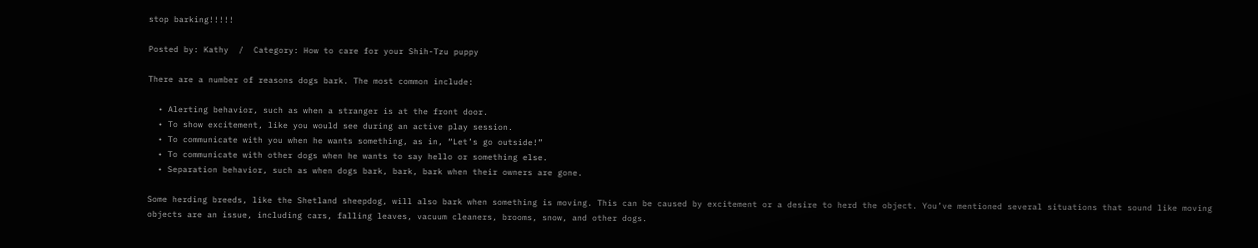stop barking!!!!!

Posted by: Kathy  /  Category: How to care for your Shih-Tzu puppy

There are a number of reasons dogs bark. The most common include:

  • Alerting behavior, such as when a stranger is at the front door.
  • To show excitement, like you would see during an active play session.
  • To communicate with you when he wants something, as in, “Let’s go outside!”
  • To communicate with other dogs when he wants to say hello or something else.
  • Separation behavior, such as when dogs bark, bark, bark when their owners are gone.

Some herding breeds, like the Shetland sheepdog, will also bark when something is moving. This can be caused by excitement or a desire to herd the object. You’ve mentioned several situations that sound like moving objects are an issue, including cars, falling leaves, vacuum cleaners, brooms, snow, and other dogs.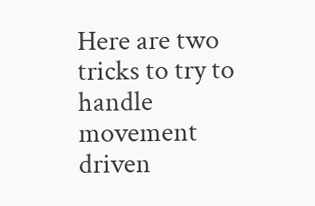Here are two tricks to try to handle movement driven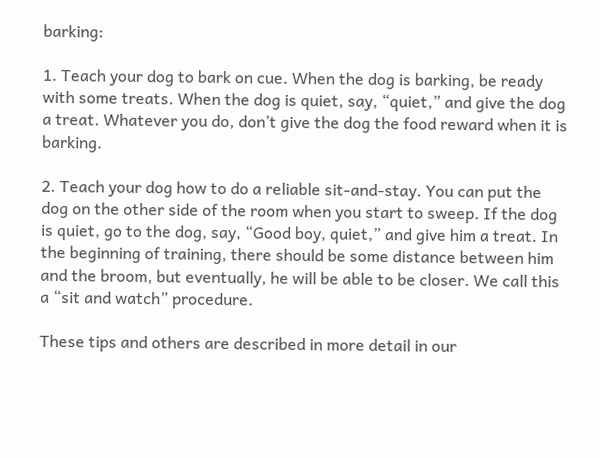barking:

1. Teach your dog to bark on cue. When the dog is barking, be ready with some treats. When the dog is quiet, say, “quiet,” and give the dog a treat. Whatever you do, don’t give the dog the food reward when it is barking.

2. Teach your dog how to do a reliable sit-and-stay. You can put the dog on the other side of the room when you start to sweep. If the dog is quiet, go to the dog, say, “Good boy, quiet,” and give him a treat. In the beginning of training, there should be some distance between him and the broom, but eventually, he will be able to be closer. We call this a “sit and watch” procedure.

These tips and others are described in more detail in our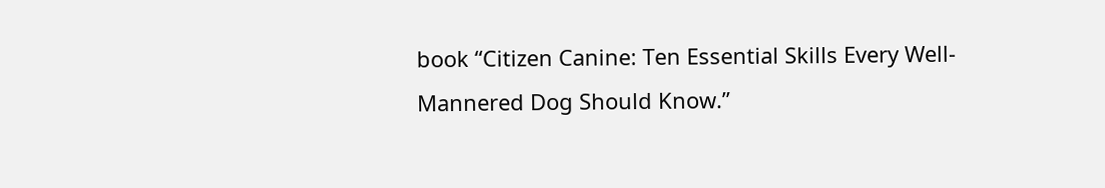book “Citizen Canine: Ten Essential Skills Every Well-Mannered Dog Should Know.”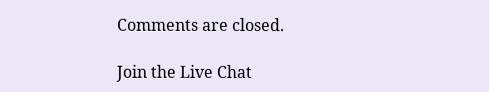Comments are closed.

Join the Live Chat